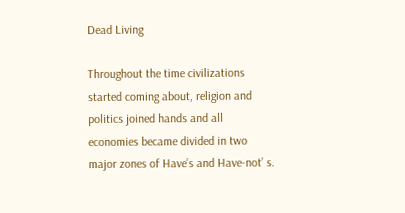Dead Living

Throughout the time civilizations started coming about, religion and politics joined hands and all economies became divided in two major zones of Have’s and Have-not’ s.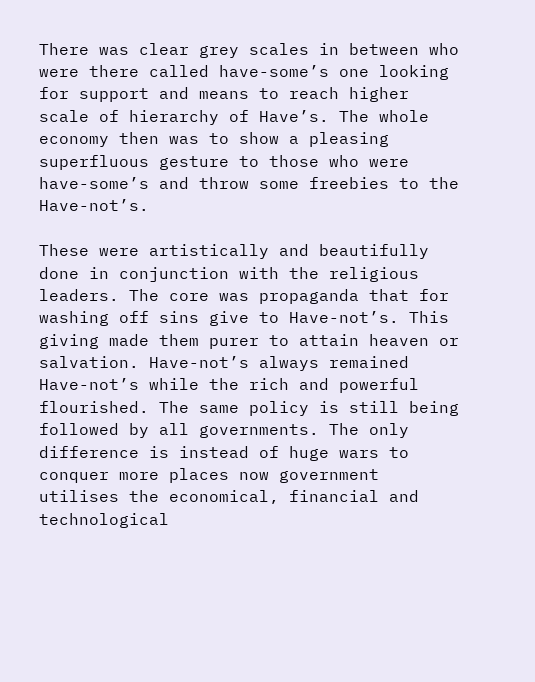There was clear grey scales in between who were there called have-some’s one looking for support and means to reach higher scale of hierarchy of Have’s. The whole economy then was to show a pleasing superfluous gesture to those who were have-some’s and throw some freebies to the Have-not’s.

These were artistically and beautifully done in conjunction with the religious leaders. The core was propaganda that for washing off sins give to Have-not’s. This giving made them purer to attain heaven or salvation. Have-not’s always remained Have-not’s while the rich and powerful flourished. The same policy is still being followed by all governments. The only difference is instead of huge wars to conquer more places now government utilises the economical, financial and technological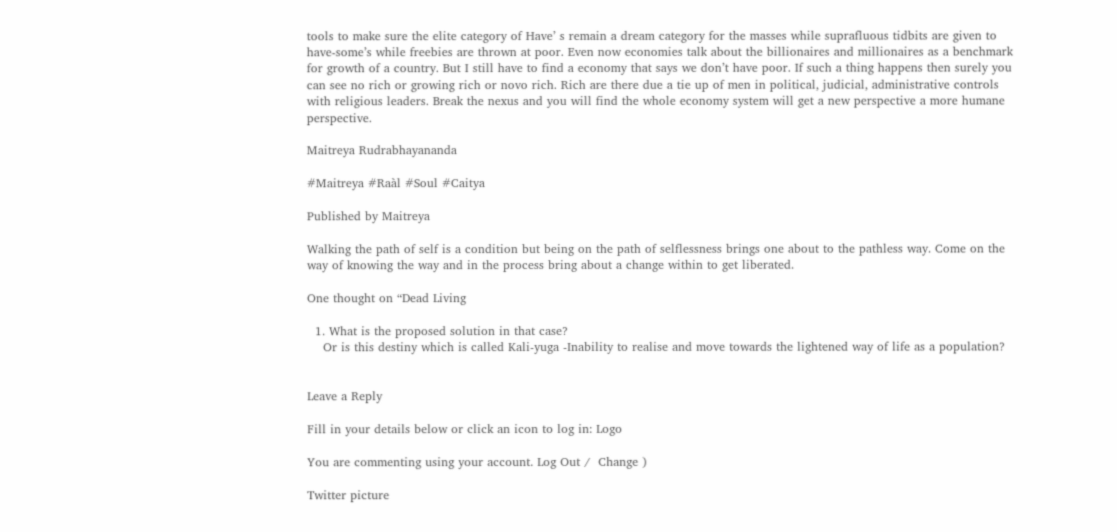tools to make sure the elite category of Have’ s remain a dream category for the masses while suprafluous tidbits are given to have-some’s while freebies are thrown at poor. Even now economies talk about the billionaires and millionaires as a benchmark for growth of a country. But I still have to find a economy that says we don’t have poor. If such a thing happens then surely you can see no rich or growing rich or novo rich. Rich are there due a tie up of men in political, judicial, administrative controls with religious leaders. Break the nexus and you will find the whole economy system will get a new perspective a more humane perspective.

Maitreya Rudrabhayananda

#Maitreya #Raàl #Soul #Caitya

Published by Maitreya

Walking the path of self is a condition but being on the path of selflessness brings one about to the pathless way. Come on the way of knowing the way and in the process bring about a change within to get liberated.

One thought on “Dead Living

  1. What is the proposed solution in that case?
    Or is this destiny which is called Kali-yuga -Inability to realise and move towards the lightened way of life as a population?


Leave a Reply

Fill in your details below or click an icon to log in: Logo

You are commenting using your account. Log Out /  Change )

Twitter picture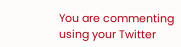You are commenting using your Twitter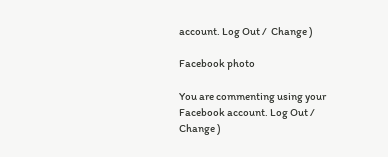account. Log Out /  Change )

Facebook photo

You are commenting using your Facebook account. Log Out /  Change )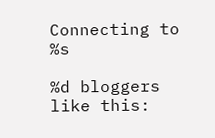Connecting to %s

%d bloggers like this: